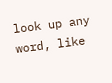look up any word, like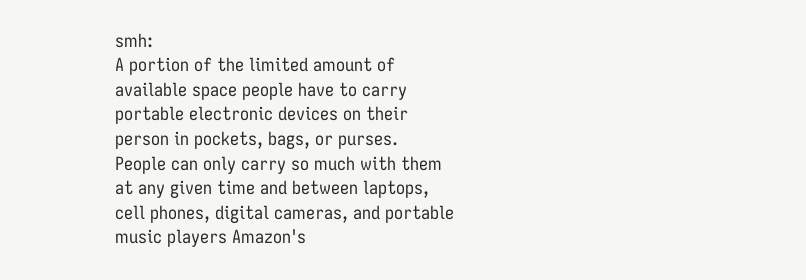smh:
A portion of the limited amount of available space people have to carry portable electronic devices on their person in pockets, bags, or purses.
People can only carry so much with them at any given time and between laptops, cell phones, digital cameras, and portable music players Amazon's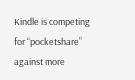Kindle is competing for “pocketshare” against more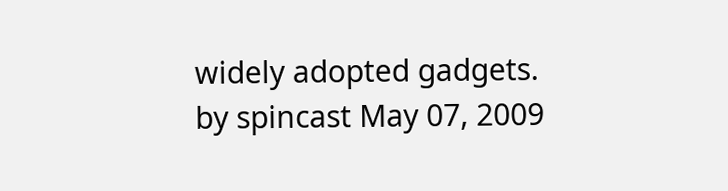widely adopted gadgets.
by spincast May 07, 2009